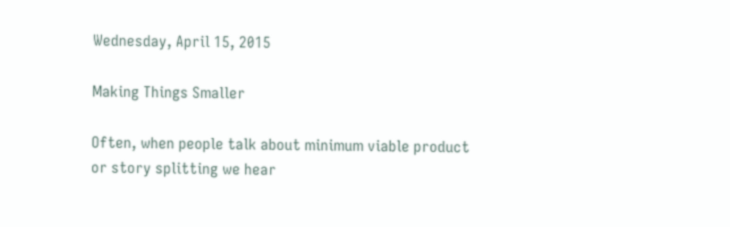Wednesday, April 15, 2015

Making Things Smaller

Often, when people talk about minimum viable product or story splitting we hear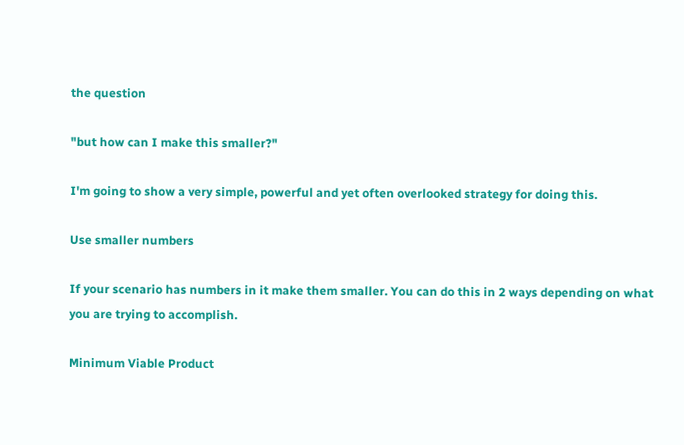the question

"but how can I make this smaller?"

I'm going to show a very simple, powerful and yet often overlooked strategy for doing this.

Use smaller numbers

If your scenario has numbers in it make them smaller. You can do this in 2 ways depending on what you are trying to accomplish.

Minimum Viable Product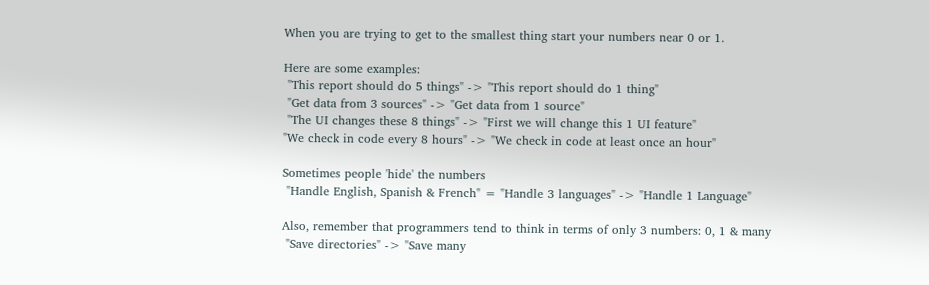When you are trying to get to the smallest thing start your numbers near 0 or 1.

Here are some examples:
 "This report should do 5 things" -> "This report should do 1 thing"
 "Get data from 3 sources" -> "Get data from 1 source"
 "The UI changes these 8 things" -> "First we will change this 1 UI feature"
"We check in code every 8 hours" -> "We check in code at least once an hour"

Sometimes people 'hide' the numbers
 "Handle English, Spanish & French" = "Handle 3 languages" -> "Handle 1 Language"

Also, remember that programmers tend to think in terms of only 3 numbers: 0, 1 & many
 "Save directories" -> "Save many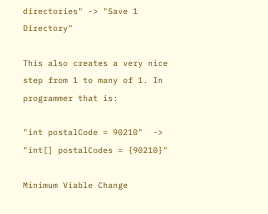directories" -> "Save 1 Directory"

This also creates a very nice step from 1 to many of 1. In programmer that is:

"int postalCode = 90210"  -> "int[] postalCodes = {90210}"

Minimum Viable Change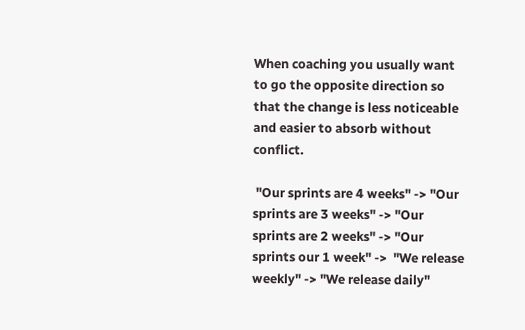When coaching you usually want to go the opposite direction so that the change is less noticeable and easier to absorb without conflict.

 "Our sprints are 4 weeks" -> "Our sprints are 3 weeks" -> "Our sprints are 2 weeks" -> "Our sprints our 1 week" ->  "We release weekly" -> "We release daily"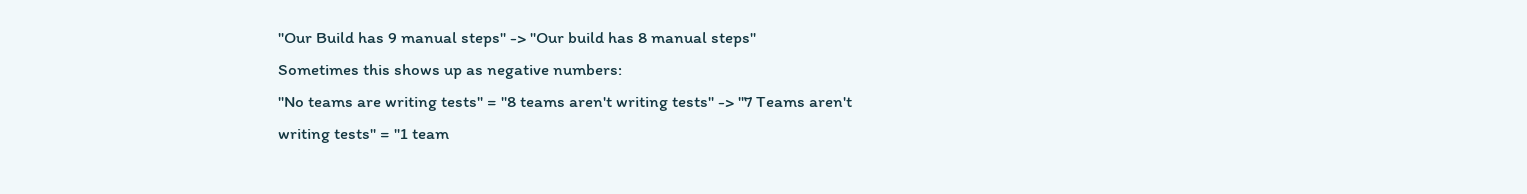"Our Build has 9 manual steps" -> "Our build has 8 manual steps"
Sometimes this shows up as negative numbers:
"No teams are writing tests" = "8 teams aren't writing tests" -> "7 Teams aren't writing tests" = "1 team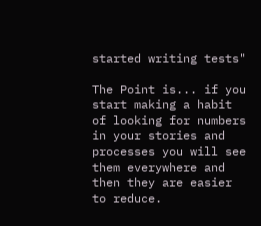started writing tests"

The Point is... if you start making a habit of looking for numbers in your stories and processes you will see them everywhere and then they are easier to reduce.